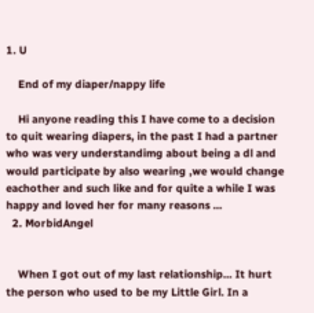1. U

    End of my diaper/nappy life

    Hi anyone reading this I have come to a decision to quit wearing diapers, in the past I had a partner who was very understandimg about being a dl and would participate by also wearing ,we would change eachother and such like and for quite a while I was happy and loved her for many reasons ...
  2. MorbidAngel


    When I got out of my last relationship... It hurt the person who used to be my Little Girl. In a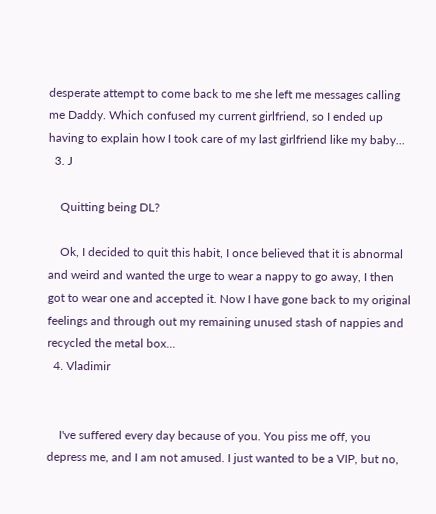desperate attempt to come back to me she left me messages calling me Daddy. Which confused my current girlfriend, so I ended up having to explain how I took care of my last girlfriend like my baby...
  3. J

    Quitting being DL?

    Ok, I decided to quit this habit, I once believed that it is abnormal and weird and wanted the urge to wear a nappy to go away, I then got to wear one and accepted it. Now I have gone back to my original feelings and through out my remaining unused stash of nappies and recycled the metal box...
  4. Vladimir


    I've suffered every day because of you. You piss me off, you depress me, and I am not amused. I just wanted to be a VIP, but no,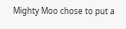Mighty Moo chose to put a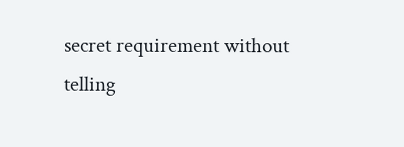secret requirement without telling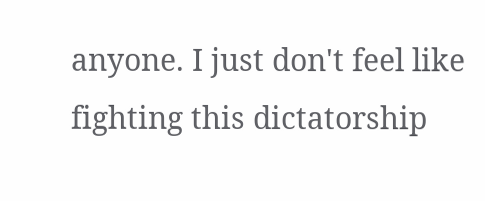anyone. I just don't feel like fighting this dictatorship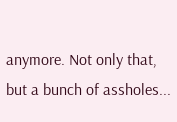anymore. Not only that, but a bunch of assholes...